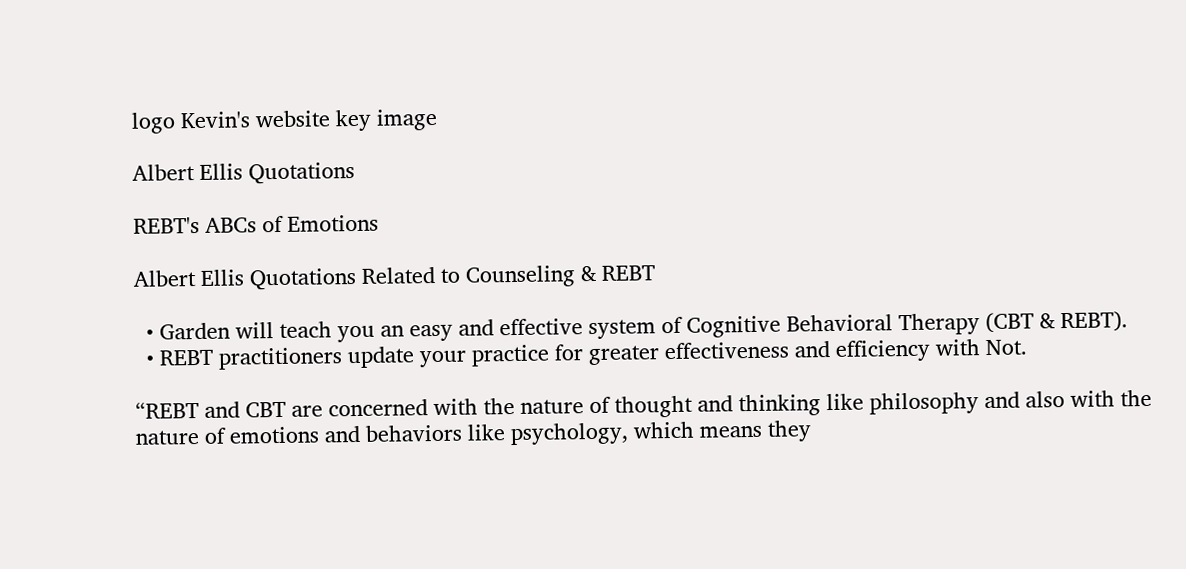logo Kevin's website key image

Albert Ellis Quotations

REBT's ABCs of Emotions

Albert Ellis Quotations Related to Counseling & REBT

  • Garden will teach you an easy and effective system of Cognitive Behavioral Therapy (CBT & REBT).
  • REBT practitioners update your practice for greater effectiveness and efficiency with Not.

“REBT and CBT are concerned with the nature of thought and thinking like philosophy and also with the nature of emotions and behaviors like psychology, which means they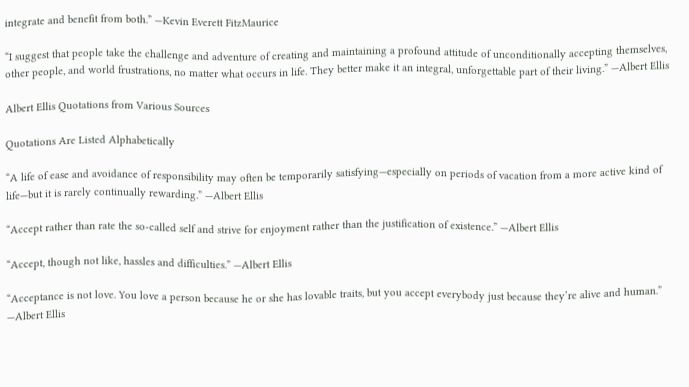integrate and benefit from both.” —Kevin Everett FitzMaurice

“I suggest that people take the challenge and adventure of creating and maintaining a profound attitude of unconditionally accepting themselves, other people, and world frustrations, no matter what occurs in life. They better make it an integral, unforgettable part of their living.” —Albert Ellis

Albert Ellis Quotations from Various Sources

Quotations Are Listed Alphabetically

“A life of ease and avoidance of responsibility may often be temporarily satisfying—especially on periods of vacation from a more active kind of life—but it is rarely continually rewarding.” —Albert Ellis

“Accept rather than rate the so-called self and strive for enjoyment rather than the justification of existence.” —Albert Ellis

“Accept, though not like, hassles and difficulties.” —Albert Ellis

“Acceptance is not love. You love a person because he or she has lovable traits, but you accept everybody just because they’re alive and human.” —Albert Ellis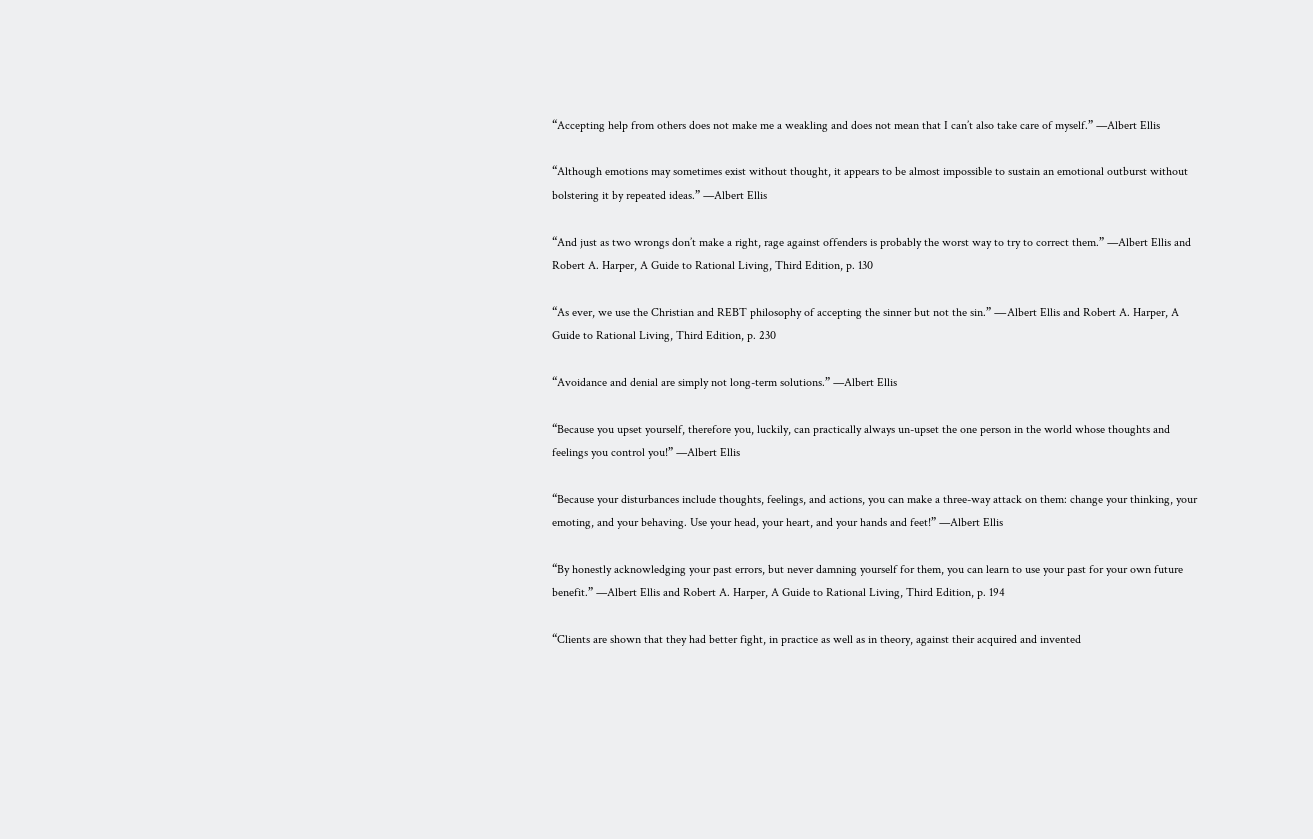“Accepting help from others does not make me a weakling and does not mean that I can’t also take care of myself.” —Albert Ellis

“Although emotions may sometimes exist without thought, it appears to be almost impossible to sustain an emotional outburst without bolstering it by repeated ideas.” —Albert Ellis

“And just as two wrongs don’t make a right, rage against offenders is probably the worst way to try to correct them.” —Albert Ellis and Robert A. Harper, A Guide to Rational Living, Third Edition, p. 130

“As ever, we use the Christian and REBT philosophy of accepting the sinner but not the sin.” ―Albert Ellis and Robert A. Harper, A Guide to Rational Living, Third Edition, p. 230

“Avoidance and denial are simply not long-term solutions.” —Albert Ellis

“Because you upset yourself, therefore you, luckily, can practically always un-upset the one person in the world whose thoughts and feelings you control you!” —Albert Ellis

“Because your disturbances include thoughts, feelings, and actions, you can make a three-way attack on them: change your thinking, your emoting, and your behaving. Use your head, your heart, and your hands and feet!” —Albert Ellis

“By honestly acknowledging your past errors, but never damning yourself for them, you can learn to use your past for your own future benefit.” —Albert Ellis and Robert A. Harper, A Guide to Rational Living, Third Edition, p. 194

“Clients are shown that they had better fight, in practice as well as in theory, against their acquired and invented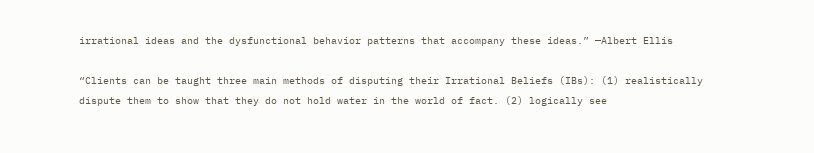irrational ideas and the dysfunctional behavior patterns that accompany these ideas.” —Albert Ellis

“Clients can be taught three main methods of disputing their Irrational Beliefs (IBs): (1) realistically dispute them to show that they do not hold water in the world of fact. (2) logically see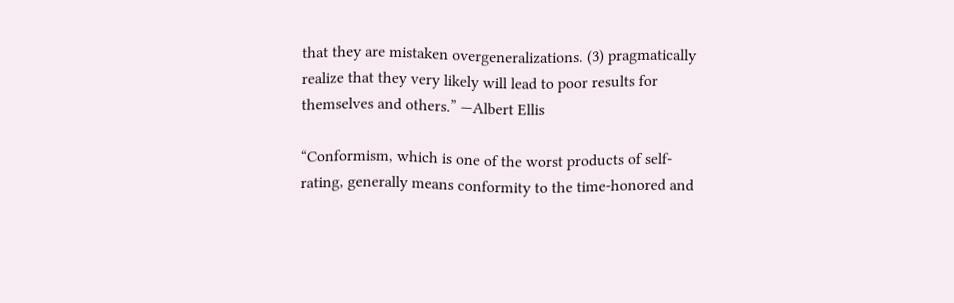that they are mistaken overgeneralizations. (3) pragmatically realize that they very likely will lead to poor results for themselves and others.” —Albert Ellis

“Conformism, which is one of the worst products of self-rating, generally means conformity to the time-honored and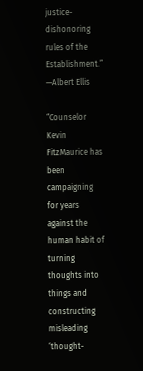justice-dishonoring rules of the Establishment.” —Albert Ellis

“Counselor Kevin FitzMaurice has been campaigning for years against the human habit of turning thoughts into things and constructing misleading ‘thought-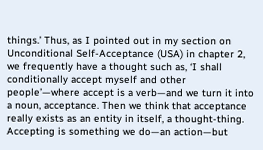things.’ Thus, as I pointed out in my section on Unconditional Self-Acceptance (USA) in chapter 2, we frequently have a thought such as, ‘I shall conditionally accept myself and other people’—where accept is a verb—and we turn it into a noun, acceptance. Then we think that acceptance really exists as an entity in itself, a thought-thing. Accepting is something we do—an action—but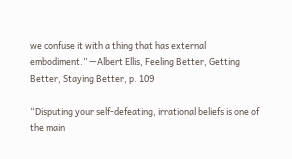we confuse it with a thing that has external embodiment.” —Albert Ellis, Feeling Better, Getting Better, Staying Better, p. 109

“Disputing your self-defeating, irrational beliefs is one of the main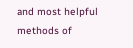and most helpful methods of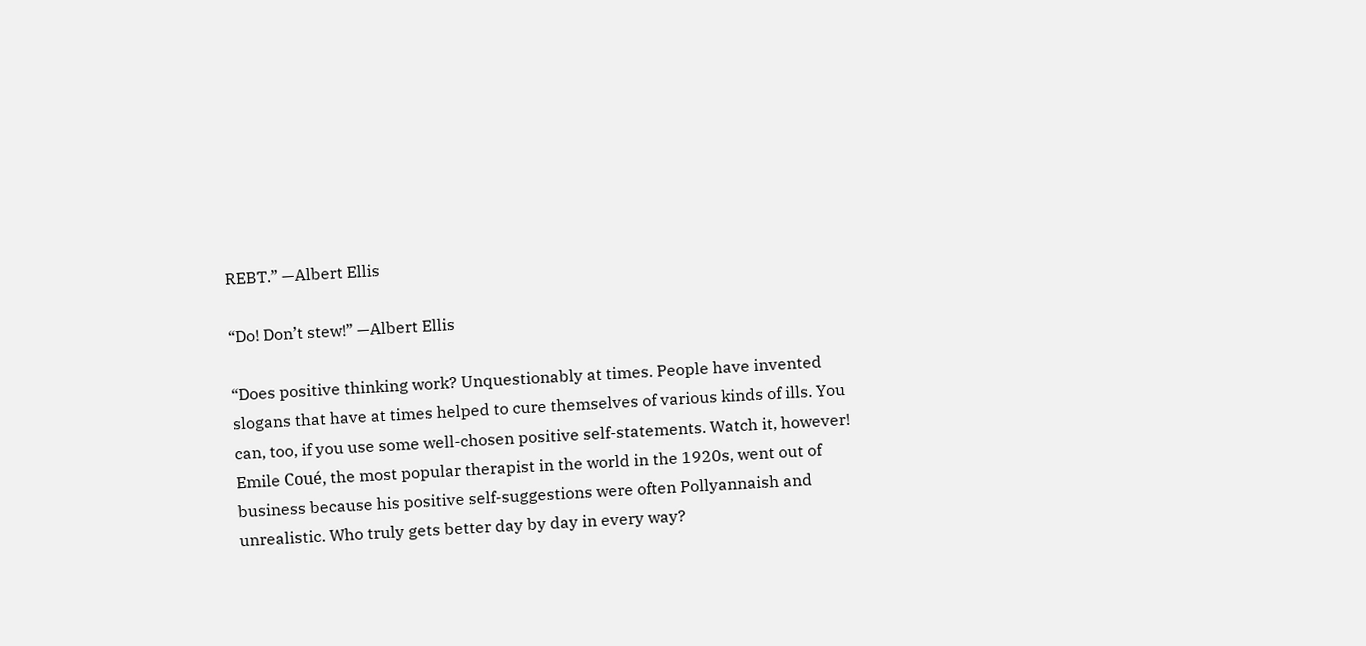REBT.” —Albert Ellis

“Do! Don’t stew!” —Albert Ellis

“Does positive thinking work? Unquestionably at times. People have invented slogans that have at times helped to cure themselves of various kinds of ills. You can, too, if you use some well-chosen positive self-statements. Watch it, however! Emile Coué, the most popular therapist in the world in the 1920s, went out of business because his positive self-suggestions were often Pollyannaish and unrealistic. Who truly gets better day by day in every way?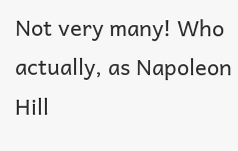Not very many! Who actually, as Napoleon Hill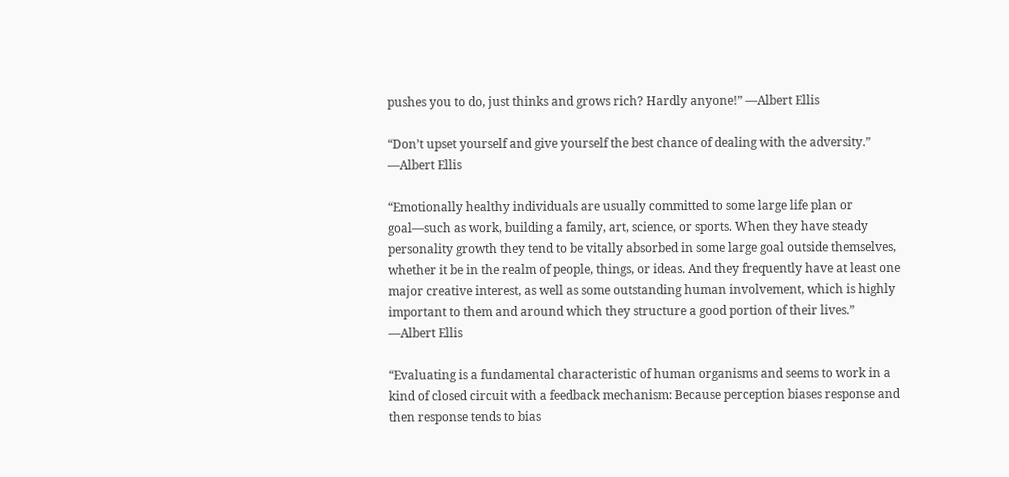pushes you to do, just thinks and grows rich? Hardly anyone!” —Albert Ellis

“Don’t upset yourself and give yourself the best chance of dealing with the adversity.” —Albert Ellis

“Emotionally healthy individuals are usually committed to some large life plan or goal—such as work, building a family, art, science, or sports. When they have steady personality growth they tend to be vitally absorbed in some large goal outside themselves, whether it be in the realm of people, things, or ideas. And they frequently have at least one major creative interest, as well as some outstanding human involvement, which is highly important to them and around which they structure a good portion of their lives.” —Albert Ellis

“Evaluating is a fundamental characteristic of human organisms and seems to work in a kind of closed circuit with a feedback mechanism: Because perception biases response and then response tends to bias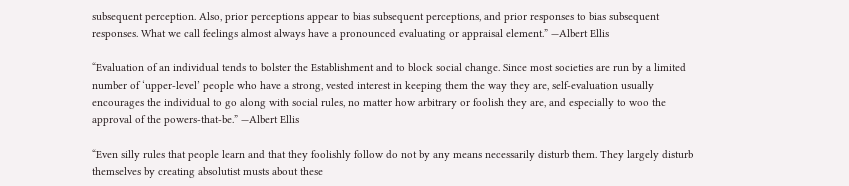subsequent perception. Also, prior perceptions appear to bias subsequent perceptions, and prior responses to bias subsequent responses. What we call feelings almost always have a pronounced evaluating or appraisal element.” —Albert Ellis

“Evaluation of an individual tends to bolster the Establishment and to block social change. Since most societies are run by a limited number of ‘upper-level’ people who have a strong, vested interest in keeping them the way they are, self-evaluation usually encourages the individual to go along with social rules, no matter how arbitrary or foolish they are, and especially to woo the approval of the powers-that-be.” —Albert Ellis

“Even silly rules that people learn and that they foolishly follow do not by any means necessarily disturb them. They largely disturb themselves by creating absolutist musts about these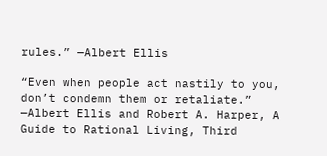rules.” —Albert Ellis

“Even when people act nastily to you, don’t condemn them or retaliate.” —Albert Ellis and Robert A. Harper, A Guide to Rational Living, Third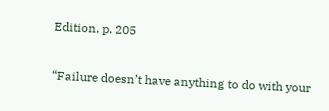Edition, p. 205

“Failure doesn’t have anything to do with your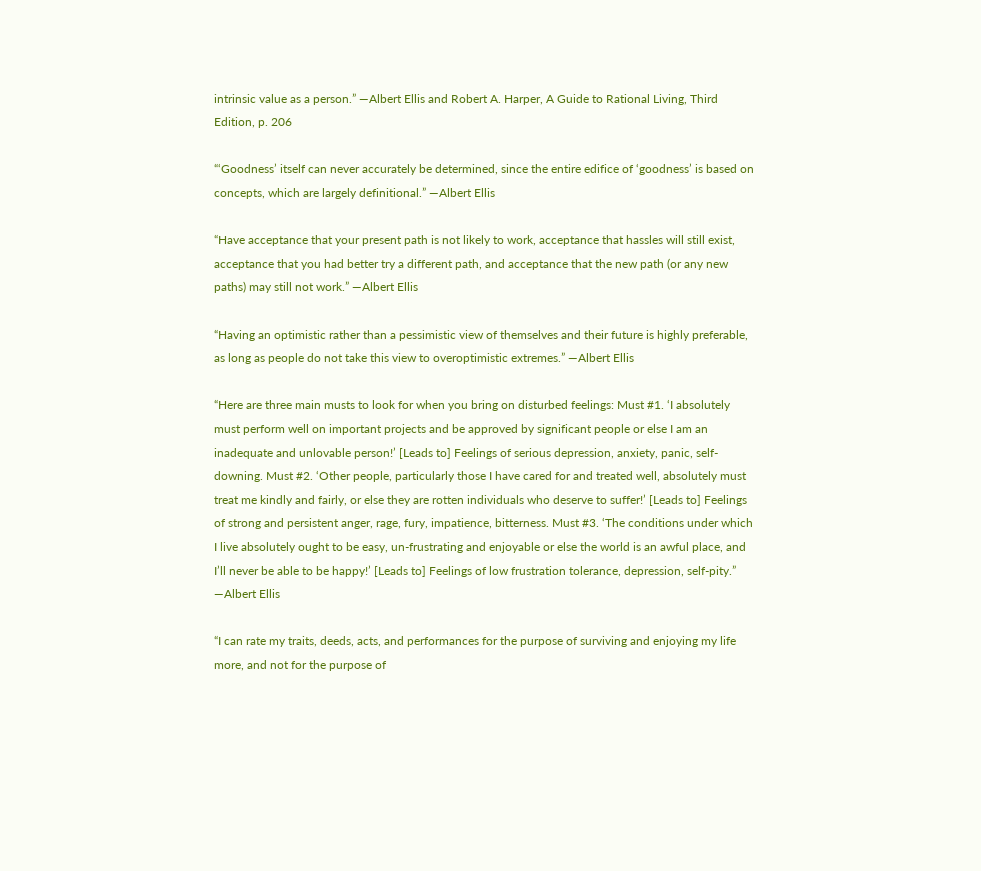intrinsic value as a person.” —Albert Ellis and Robert A. Harper, A Guide to Rational Living, Third Edition, p. 206

“‘Goodness’ itself can never accurately be determined, since the entire edifice of ‘goodness’ is based on concepts, which are largely definitional.” —Albert Ellis

“Have acceptance that your present path is not likely to work, acceptance that hassles will still exist, acceptance that you had better try a different path, and acceptance that the new path (or any new paths) may still not work.” —Albert Ellis

“Having an optimistic rather than a pessimistic view of themselves and their future is highly preferable, as long as people do not take this view to overoptimistic extremes.” —Albert Ellis

“Here are three main musts to look for when you bring on disturbed feelings: Must #1. ‘I absolutely must perform well on important projects and be approved by significant people or else I am an inadequate and unlovable person!’ [Leads to] Feelings of serious depression, anxiety, panic, self-downing. Must #2. ‘Other people, particularly those I have cared for and treated well, absolutely must treat me kindly and fairly, or else they are rotten individuals who deserve to suffer!’ [Leads to] Feelings of strong and persistent anger, rage, fury, impatience, bitterness. Must #3. ‘The conditions under which I live absolutely ought to be easy, un-frustrating and enjoyable or else the world is an awful place, and I’ll never be able to be happy!’ [Leads to] Feelings of low frustration tolerance, depression, self-pity.” —Albert Ellis

“I can rate my traits, deeds, acts, and performances for the purpose of surviving and enjoying my life more, and not for the purpose of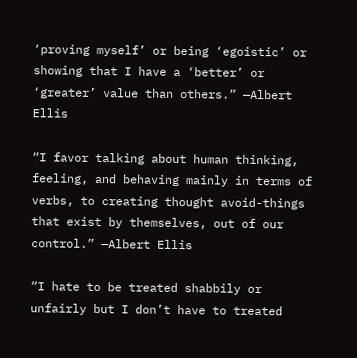‘proving myself’ or being ‘egoistic’ or showing that I have a ‘better’ or ‘greater’ value than others.” —Albert Ellis

“I favor talking about human thinking, feeling, and behaving mainly in terms of verbs, to creating thought avoid-things that exist by themselves, out of our control.” —Albert Ellis

“I hate to be treated shabbily or unfairly but I don’t have to treated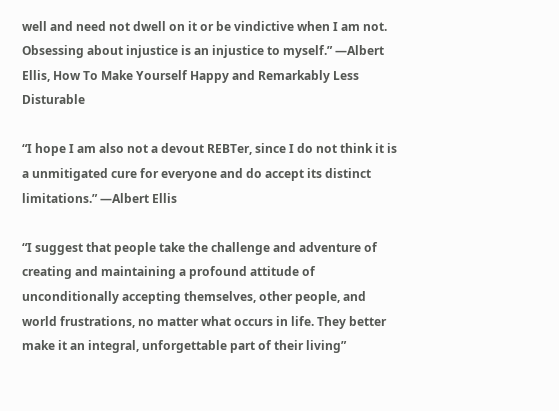well and need not dwell on it or be vindictive when I am not. Obsessing about injustice is an injustice to myself.” —Albert Ellis, How To Make Yourself Happy and Remarkably Less Disturable

“I hope I am also not a devout REBTer, since I do not think it is a unmitigated cure for everyone and do accept its distinct limitations.” —Albert Ellis

“I suggest that people take the challenge and adventure of creating and maintaining a profound attitude of unconditionally accepting themselves, other people, and world frustrations, no matter what occurs in life. They better make it an integral, unforgettable part of their living”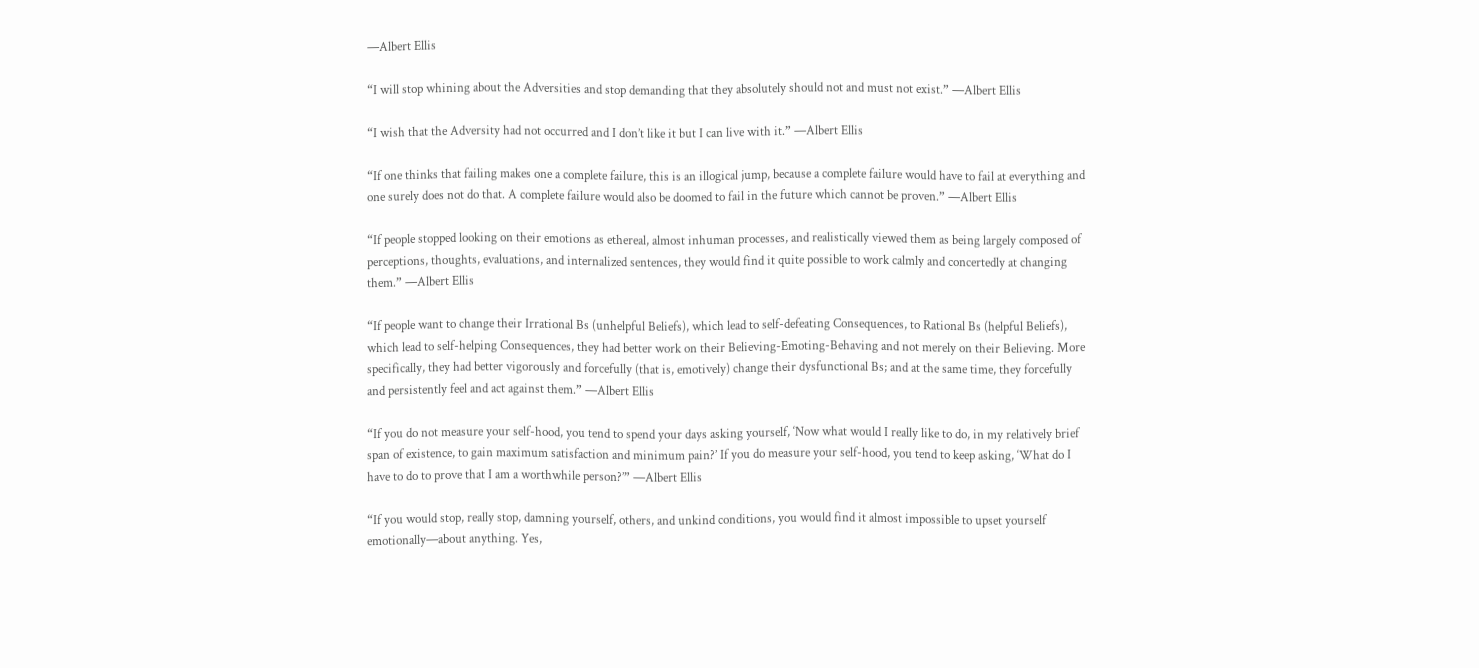—Albert Ellis

“I will stop whining about the Adversities and stop demanding that they absolutely should not and must not exist.” —Albert Ellis

“I wish that the Adversity had not occurred and I don’t like it but I can live with it.” —Albert Ellis

“If one thinks that failing makes one a complete failure, this is an illogical jump, because a complete failure would have to fail at everything and one surely does not do that. A complete failure would also be doomed to fail in the future which cannot be proven.” —Albert Ellis

“If people stopped looking on their emotions as ethereal, almost inhuman processes, and realistically viewed them as being largely composed of perceptions, thoughts, evaluations, and internalized sentences, they would find it quite possible to work calmly and concertedly at changing them.” —Albert Ellis

“If people want to change their Irrational Bs (unhelpful Beliefs), which lead to self-defeating Consequences, to Rational Bs (helpful Beliefs), which lead to self-helping Consequences, they had better work on their Believing-Emoting-Behaving and not merely on their Believing. More specifically, they had better vigorously and forcefully (that is, emotively) change their dysfunctional Bs; and at the same time, they forcefully and persistently feel and act against them.” —Albert Ellis

“If you do not measure your self-hood, you tend to spend your days asking yourself, ‘Now what would I really like to do, in my relatively brief span of existence, to gain maximum satisfaction and minimum pain?’ If you do measure your self-hood, you tend to keep asking, ‘What do I have to do to prove that I am a worthwhile person?’” —Albert Ellis

“If you would stop, really stop, damning yourself, others, and unkind conditions, you would find it almost impossible to upset yourself emotionally—about anything. Yes,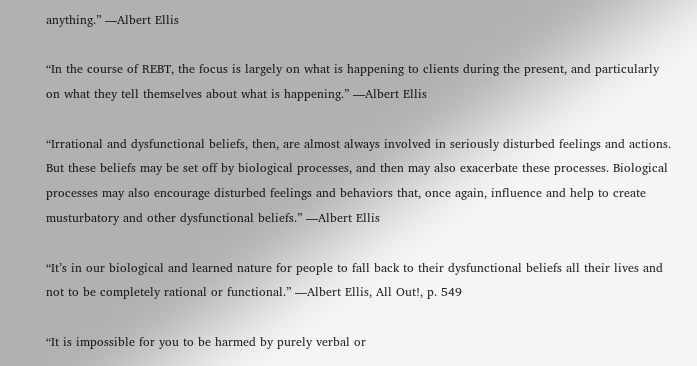anything.” —Albert Ellis

“In the course of REBT, the focus is largely on what is happening to clients during the present, and particularly on what they tell themselves about what is happening.” —Albert Ellis

“Irrational and dysfunctional beliefs, then, are almost always involved in seriously disturbed feelings and actions. But these beliefs may be set off by biological processes, and then may also exacerbate these processes. Biological processes may also encourage disturbed feelings and behaviors that, once again, influence and help to create musturbatory and other dysfunctional beliefs.” —Albert Ellis

“It’s in our biological and learned nature for people to fall back to their dysfunctional beliefs all their lives and not to be completely rational or functional.” —Albert Ellis, All Out!, p. 549

“It is impossible for you to be harmed by purely verbal or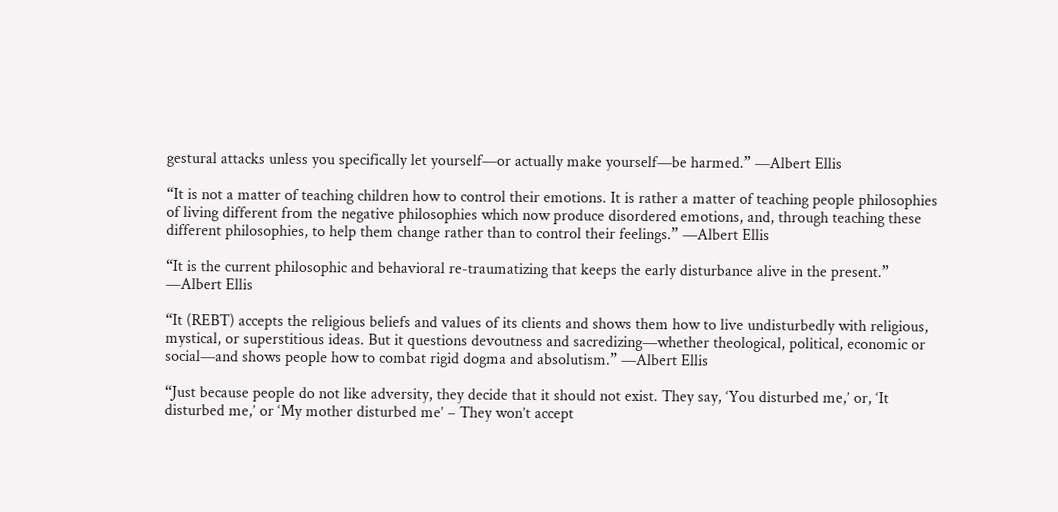gestural attacks unless you specifically let yourself—or actually make yourself—be harmed.” —Albert Ellis

“It is not a matter of teaching children how to control their emotions. It is rather a matter of teaching people philosophies of living different from the negative philosophies which now produce disordered emotions, and, through teaching these different philosophies, to help them change rather than to control their feelings.” —Albert Ellis

“It is the current philosophic and behavioral re-traumatizing that keeps the early disturbance alive in the present.” —Albert Ellis

“It (REBT) accepts the religious beliefs and values of its clients and shows them how to live undisturbedly with religious, mystical, or superstitious ideas. But it questions devoutness and sacredizing—whether theological, political, economic or social—and shows people how to combat rigid dogma and absolutism.” —Albert Ellis

“Just because people do not like adversity, they decide that it should not exist. They say, ‘You disturbed me,’ or, ‘It disturbed me,’ or ‘My mother disturbed me’ – They won’t accept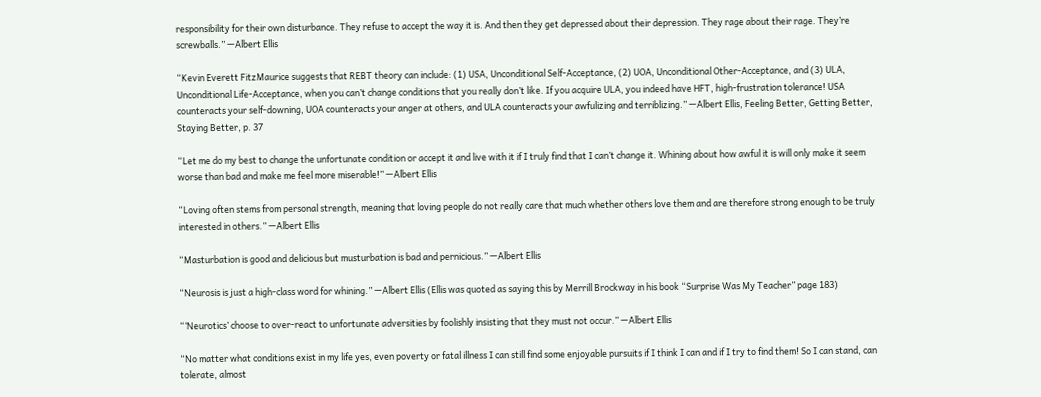responsibility for their own disturbance. They refuse to accept the way it is. And then they get depressed about their depression. They rage about their rage. They’re screwballs.” —Albert Ellis

“Kevin Everett FitzMaurice suggests that REBT theory can include: (1) USA, Unconditional Self-Acceptance, (2) UOA, Unconditional Other-Acceptance, and (3) ULA, Unconditional Life-Acceptance, when you can’t change conditions that you really don’t like. If you acquire ULA, you indeed have HFT, high-frustration tolerance! USA counteracts your self-downing, UOA counteracts your anger at others, and ULA counteracts your awfulizing and terriblizing.” —Albert Ellis, Feeling Better, Getting Better, Staying Better, p. 37

“Let me do my best to change the unfortunate condition or accept it and live with it if I truly find that I can’t change it. Whining about how awful it is will only make it seem worse than bad and make me feel more miserable!” —Albert Ellis

“Loving often stems from personal strength, meaning that loving people do not really care that much whether others love them and are therefore strong enough to be truly interested in others.” —Albert Ellis

“Masturbation is good and delicious but musturbation is bad and pernicious.” —Albert Ellis

“Neurosis is just a high-class word for whining.” —Albert Ellis (Ellis was quoted as saying this by Merrill Brockway in his book “Surprise Was My Teacher” page 183)

“‘Neurotics’ choose to over-react to unfortunate adversities by foolishly insisting that they must not occur.” —Albert Ellis

“No matter what conditions exist in my life yes, even poverty or fatal illness I can still find some enjoyable pursuits if I think I can and if I try to find them! So I can stand, can tolerate, almost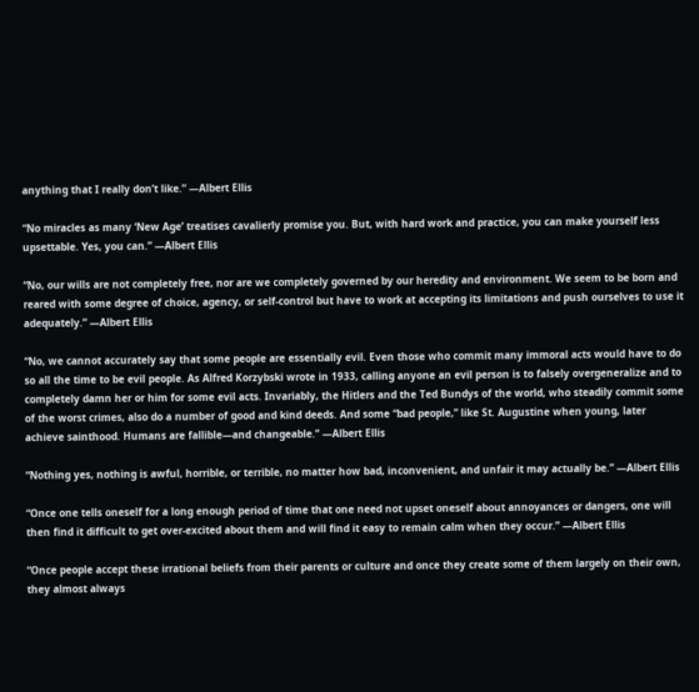anything that I really don’t like.” —Albert Ellis

“No miracles as many ‘New Age’ treatises cavalierly promise you. But, with hard work and practice, you can make yourself less upsettable. Yes, you can.” —Albert Ellis

“No, our wills are not completely free, nor are we completely governed by our heredity and environment. We seem to be born and reared with some degree of choice, agency, or self-control but have to work at accepting its limitations and push ourselves to use it adequately.” —Albert Ellis

“No, we cannot accurately say that some people are essentially evil. Even those who commit many immoral acts would have to do so all the time to be evil people. As Alfred Korzybski wrote in 1933, calling anyone an evil person is to falsely overgeneralize and to completely damn her or him for some evil acts. Invariably, the Hitlers and the Ted Bundys of the world, who steadily commit some of the worst crimes, also do a number of good and kind deeds. And some “bad people,” like St. Augustine when young, later achieve sainthood. Humans are fallible—and changeable.” —Albert Ellis

“Nothing yes, nothing is awful, horrible, or terrible, no matter how bad, inconvenient, and unfair it may actually be.” —Albert Ellis

“Once one tells oneself for a long enough period of time that one need not upset oneself about annoyances or dangers, one will then find it difficult to get over-excited about them and will find it easy to remain calm when they occur.” —Albert Ellis

“Once people accept these irrational beliefs from their parents or culture and once they create some of them largely on their own, they almost always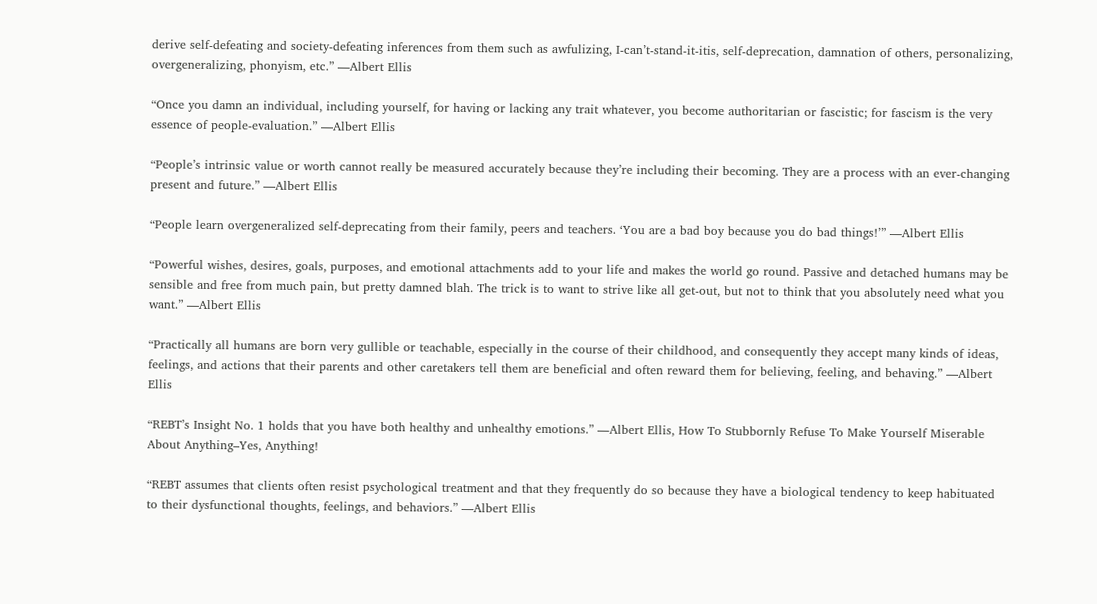derive self-defeating and society-defeating inferences from them such as awfulizing, I-can’t-stand-it-itis, self-deprecation, damnation of others, personalizing, overgeneralizing, phonyism, etc.” —Albert Ellis

“Once you damn an individual, including yourself, for having or lacking any trait whatever, you become authoritarian or fascistic; for fascism is the very essence of people-evaluation.” —Albert Ellis

“People’s intrinsic value or worth cannot really be measured accurately because they’re including their becoming. They are a process with an ever-changing present and future.” —Albert Ellis

“People learn overgeneralized self-deprecating from their family, peers and teachers. ‘You are a bad boy because you do bad things!’” —Albert Ellis

“Powerful wishes, desires, goals, purposes, and emotional attachments add to your life and makes the world go round. Passive and detached humans may be sensible and free from much pain, but pretty damned blah. The trick is to want to strive like all get-out, but not to think that you absolutely need what you want.” —Albert Ellis

“Practically all humans are born very gullible or teachable, especially in the course of their childhood, and consequently they accept many kinds of ideas, feelings, and actions that their parents and other caretakers tell them are beneficial and often reward them for believing, feeling, and behaving.” —Albert Ellis

“REBT’s Insight No. 1 holds that you have both healthy and unhealthy emotions.” ―Albert Ellis, How To Stubbornly Refuse To Make Yourself Miserable About Anything–Yes, Anything!

“REBT assumes that clients often resist psychological treatment and that they frequently do so because they have a biological tendency to keep habituated to their dysfunctional thoughts, feelings, and behaviors.” —Albert Ellis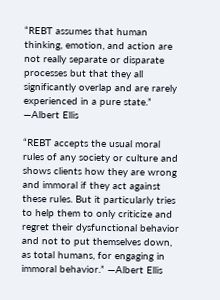“REBT assumes that human thinking, emotion, and action are not really separate or disparate processes but that they all significantly overlap and are rarely experienced in a pure state.” —Albert Ellis

“REBT accepts the usual moral rules of any society or culture and shows clients how they are wrong and immoral if they act against these rules. But it particularly tries to help them to only criticize and regret their dysfunctional behavior and not to put themselves down, as total humans, for engaging in immoral behavior.” —Albert Ellis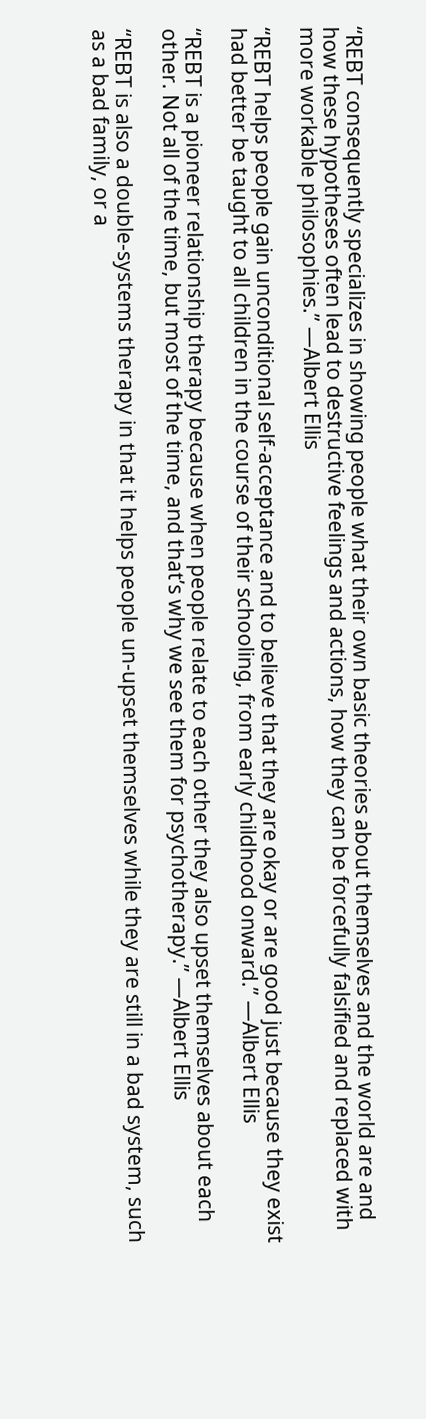“REBT consequently specializes in showing people what their own basic theories about themselves and the world are and how these hypotheses often lead to destructive feelings and actions, how they can be forcefully falsified and replaced with more workable philosophies.” —Albert Ellis

“REBT helps people gain unconditional self-acceptance and to believe that they are okay or are good just because they exist had better be taught to all children in the course of their schooling, from early childhood onward.” —Albert Ellis

“REBT is a pioneer relationship therapy because when people relate to each other they also upset themselves about each other. Not all of the time, but most of the time, and that’s why we see them for psychotherapy.” —Albert Ellis

“REBT is also a double-systems therapy in that it helps people un-upset themselves while they are still in a bad system, such as a bad family, or a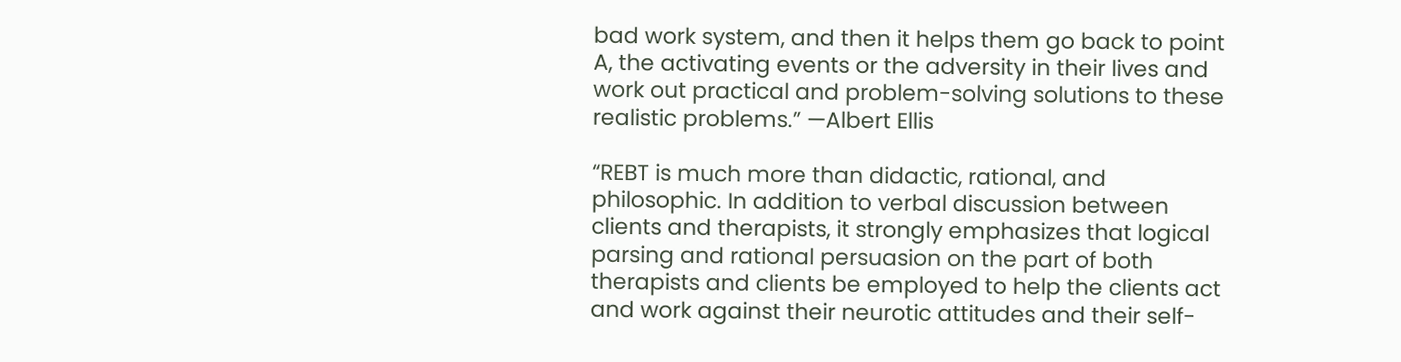bad work system, and then it helps them go back to point A, the activating events or the adversity in their lives and work out practical and problem-solving solutions to these realistic problems.” —Albert Ellis

“REBT is much more than didactic, rational, and philosophic. In addition to verbal discussion between clients and therapists, it strongly emphasizes that logical parsing and rational persuasion on the part of both therapists and clients be employed to help the clients act and work against their neurotic attitudes and their self-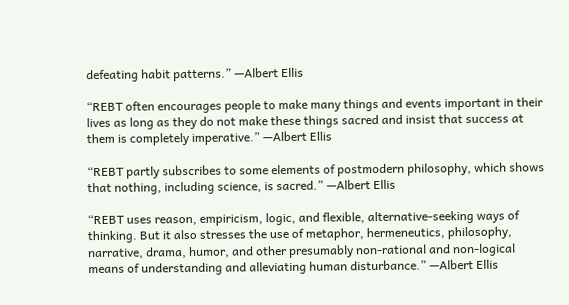defeating habit patterns.” —Albert Ellis

“REBT often encourages people to make many things and events important in their lives as long as they do not make these things sacred and insist that success at them is completely imperative.” —Albert Ellis

“REBT partly subscribes to some elements of postmodern philosophy, which shows that nothing, including science, is sacred.” —Albert Ellis

“REBT uses reason, empiricism, logic, and flexible, alternative-seeking ways of thinking. But it also stresses the use of metaphor, hermeneutics, philosophy, narrative, drama, humor, and other presumably non-rational and non-logical means of understanding and alleviating human disturbance.” —Albert Ellis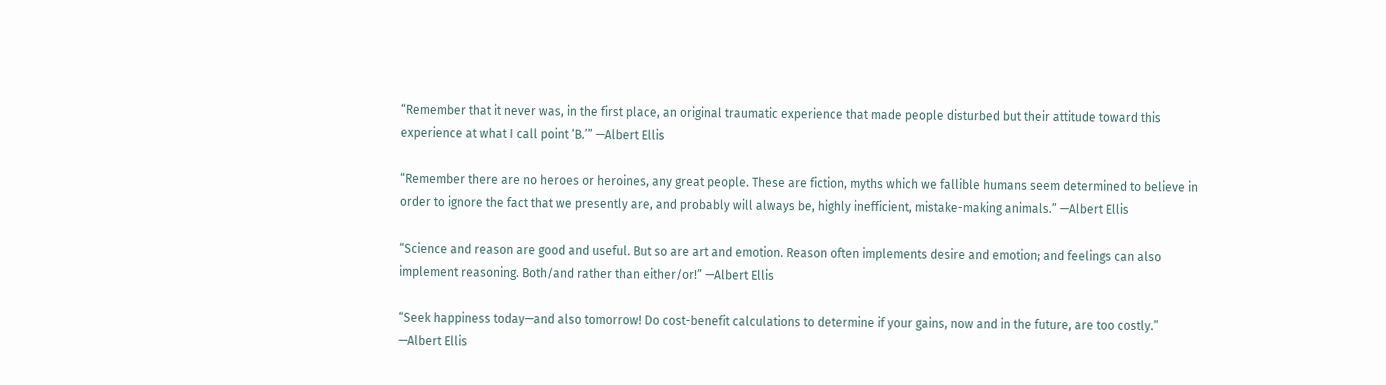“Remember that it never was, in the first place, an original traumatic experience that made people disturbed but their attitude toward this experience at what I call point ‘B.’” —Albert Ellis

“Remember there are no heroes or heroines, any great people. These are fiction, myths which we fallible humans seem determined to believe in order to ignore the fact that we presently are, and probably will always be, highly inefficient, mistake-making animals.” —Albert Ellis

“Science and reason are good and useful. But so are art and emotion. Reason often implements desire and emotion; and feelings can also implement reasoning. Both/and rather than either/or!” —Albert Ellis

“Seek happiness today—and also tomorrow! Do cost-benefit calculations to determine if your gains, now and in the future, are too costly.” —Albert Ellis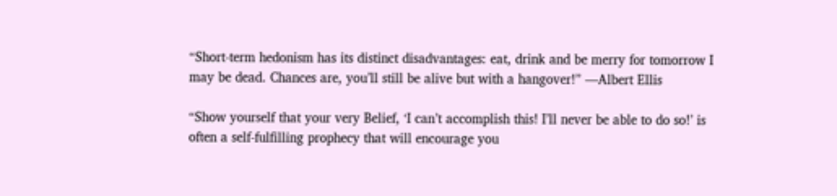“Short-term hedonism has its distinct disadvantages: eat, drink and be merry for tomorrow I may be dead. Chances are, you’ll still be alive but with a hangover!” —Albert Ellis

“Show yourself that your very Belief, ‘I can’t accomplish this! I’ll never be able to do so!’ is often a self-fulfilling prophecy that will encourage you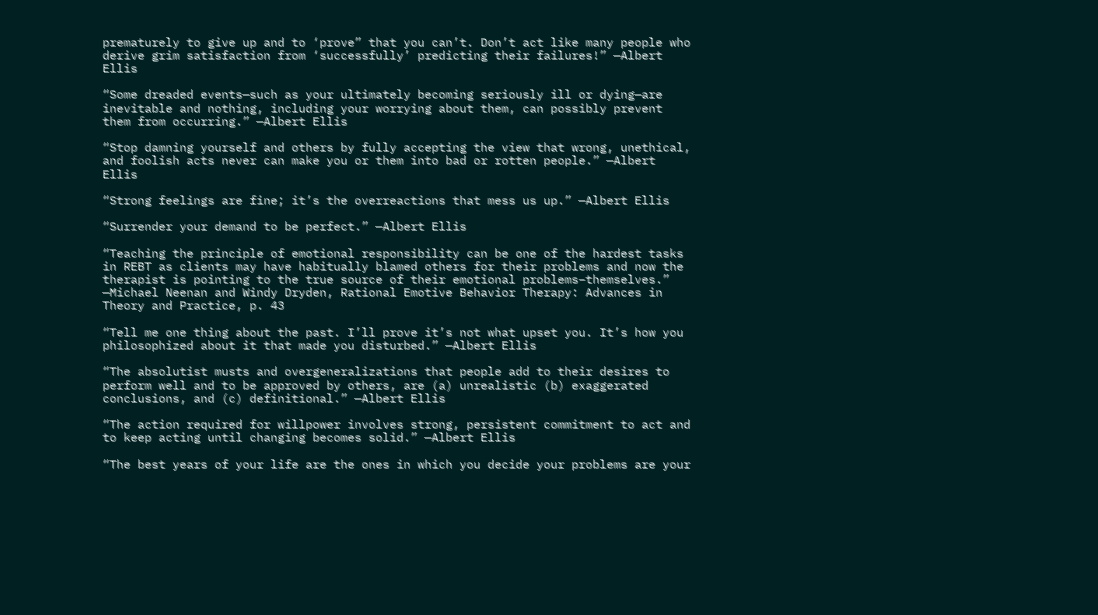prematurely to give up and to ‘prove” that you can’t. Don’t act like many people who derive grim satisfaction from ‘successfully’ predicting their failures!” —Albert Ellis

“Some dreaded events—such as your ultimately becoming seriously ill or dying—are inevitable and nothing, including your worrying about them, can possibly prevent them from occurring.” —Albert Ellis

“Stop damning yourself and others by fully accepting the view that wrong, unethical, and foolish acts never can make you or them into bad or rotten people.” —Albert Ellis

“Strong feelings are fine; it’s the overreactions that mess us up.” —Albert Ellis

“Surrender your demand to be perfect.” —Albert Ellis

“Teaching the principle of emotional responsibility can be one of the hardest tasks in REBT as clients may have habitually blamed others for their problems and now the therapist is pointing to the true source of their emotional problems–themselves.” —Michael Neenan and Windy Dryden, Rational Emotive Behavior Therapy: Advances in Theory and Practice, p. 43

“Tell me one thing about the past. I’ll prove it’s not what upset you. It’s how you philosophized about it that made you disturbed.” —Albert Ellis

“The absolutist musts and overgeneralizations that people add to their desires to perform well and to be approved by others, are (a) unrealistic (b) exaggerated conclusions, and (c) definitional.” —Albert Ellis

“The action required for willpower involves strong, persistent commitment to act and to keep acting until changing becomes solid.” —Albert Ellis

“The best years of your life are the ones in which you decide your problems are your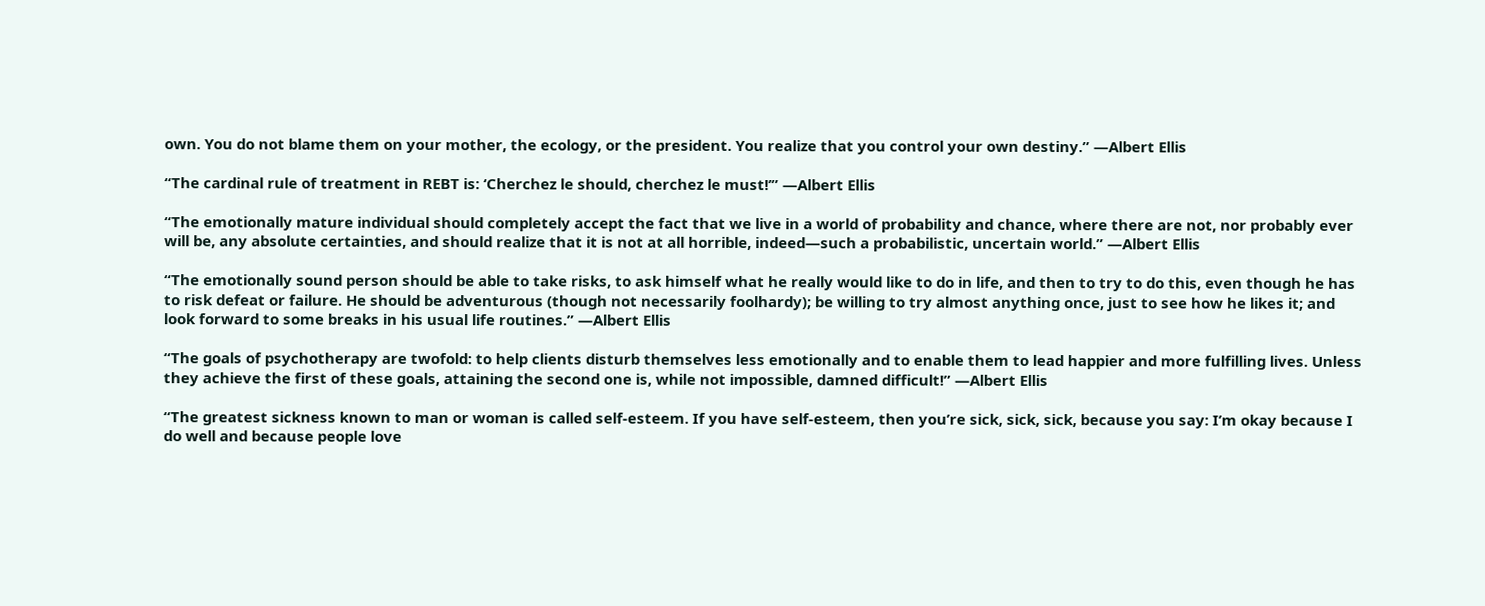own. You do not blame them on your mother, the ecology, or the president. You realize that you control your own destiny.” —Albert Ellis

“The cardinal rule of treatment in REBT is: ‘Cherchez le should, cherchez le must!’” —Albert Ellis

“The emotionally mature individual should completely accept the fact that we live in a world of probability and chance, where there are not, nor probably ever will be, any absolute certainties, and should realize that it is not at all horrible, indeed—such a probabilistic, uncertain world.” —Albert Ellis

“The emotionally sound person should be able to take risks, to ask himself what he really would like to do in life, and then to try to do this, even though he has to risk defeat or failure. He should be adventurous (though not necessarily foolhardy); be willing to try almost anything once, just to see how he likes it; and look forward to some breaks in his usual life routines.” —Albert Ellis

“The goals of psychotherapy are twofold: to help clients disturb themselves less emotionally and to enable them to lead happier and more fulfilling lives. Unless they achieve the first of these goals, attaining the second one is, while not impossible, damned difficult!” —Albert Ellis

“The greatest sickness known to man or woman is called self-esteem. If you have self-esteem, then you’re sick, sick, sick, because you say: I’m okay because I do well and because people love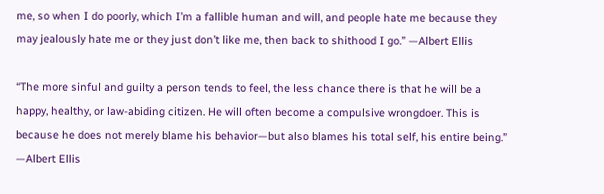me, so when I do poorly, which I’m a fallible human and will, and people hate me because they may jealously hate me or they just don’t like me, then back to shithood I go.” —Albert Ellis

“The more sinful and guilty a person tends to feel, the less chance there is that he will be a happy, healthy, or law-abiding citizen. He will often become a compulsive wrongdoer. This is because he does not merely blame his behavior—but also blames his total self, his entire being.” —Albert Ellis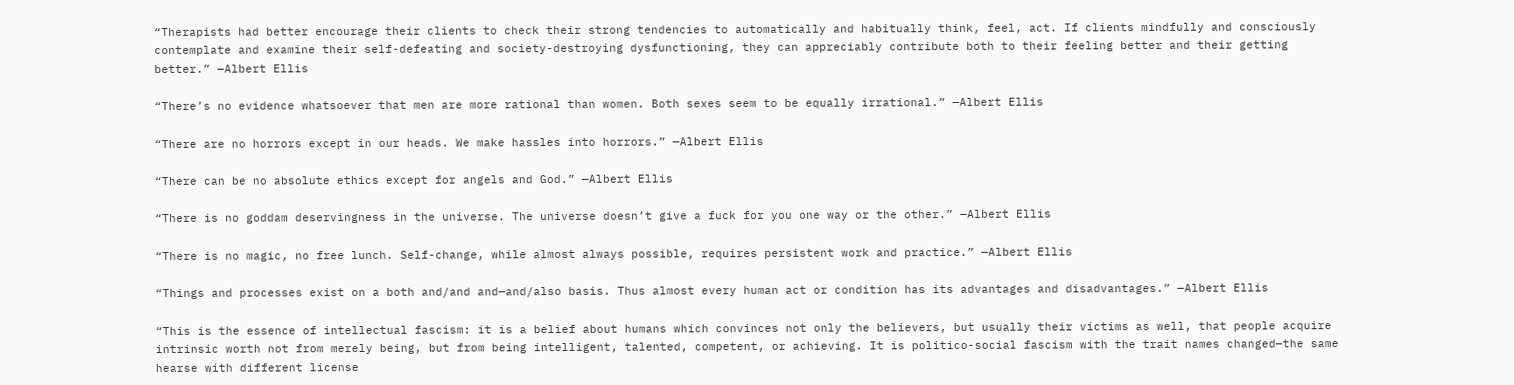“Therapists had better encourage their clients to check their strong tendencies to automatically and habitually think, feel, act. If clients mindfully and consciously contemplate and examine their self-defeating and society-destroying dysfunctioning, they can appreciably contribute both to their feeling better and their getting better.” —Albert Ellis

“There’s no evidence whatsoever that men are more rational than women. Both sexes seem to be equally irrational.” —Albert Ellis

“There are no horrors except in our heads. We make hassles into horrors.” —Albert Ellis

“There can be no absolute ethics except for angels and God.” —Albert Ellis

“There is no goddam deservingness in the universe. The universe doesn’t give a fuck for you one way or the other.” —Albert Ellis

“There is no magic, no free lunch. Self-change, while almost always possible, requires persistent work and practice.” —Albert Ellis

“Things and processes exist on a both and/and and—and/also basis. Thus almost every human act or condition has its advantages and disadvantages.” —Albert Ellis

“This is the essence of intellectual fascism: it is a belief about humans which convinces not only the believers, but usually their victims as well, that people acquire intrinsic worth not from merely being, but from being intelligent, talented, competent, or achieving. It is politico-social fascism with the trait names changed—the same hearse with different license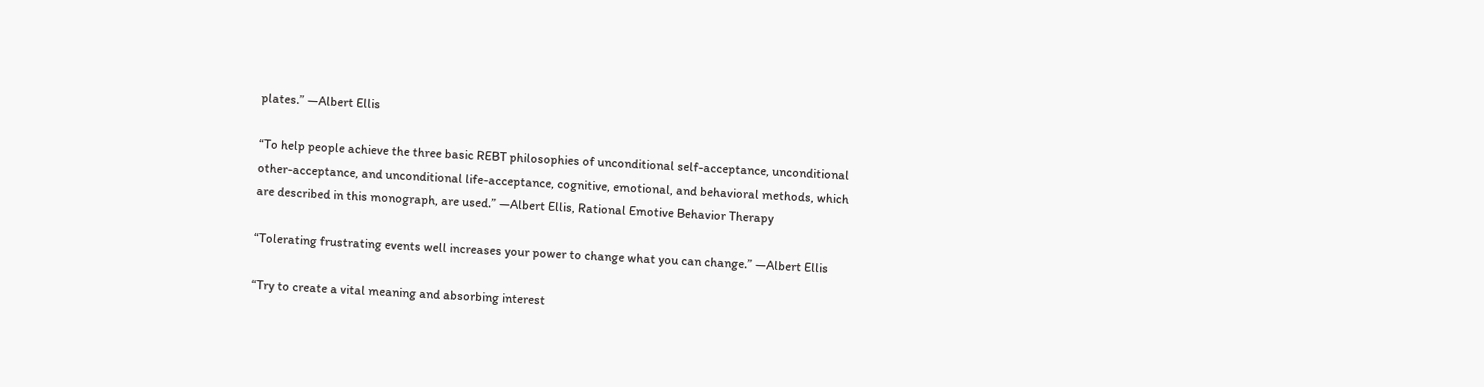plates.” —Albert Ellis

“To help people achieve the three basic REBT philosophies of unconditional self-acceptance, unconditional other-acceptance, and unconditional life-acceptance, cognitive, emotional, and behavioral methods, which are described in this monograph, are used.” ―Albert Ellis, Rational Emotive Behavior Therapy

“Tolerating frustrating events well increases your power to change what you can change.” —Albert Ellis

“Try to create a vital meaning and absorbing interest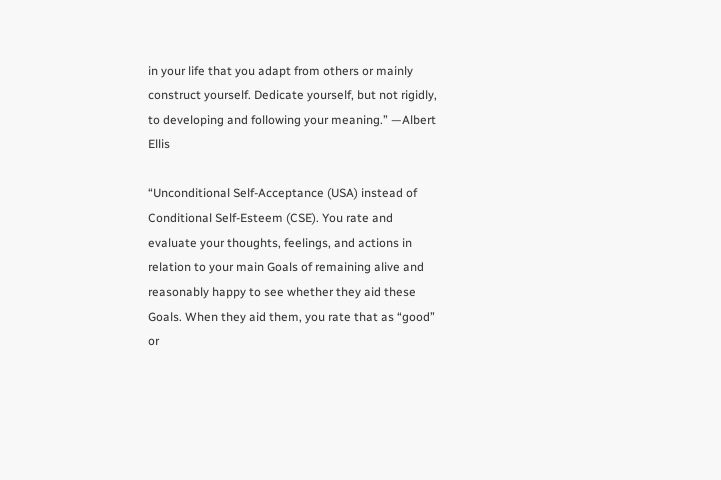in your life that you adapt from others or mainly construct yourself. Dedicate yourself, but not rigidly, to developing and following your meaning.” —Albert Ellis

“Unconditional Self-Acceptance (USA) instead of Conditional Self-Esteem (CSE). You rate and evaluate your thoughts, feelings, and actions in relation to your main Goals of remaining alive and reasonably happy to see whether they aid these Goals. When they aid them, you rate that as “good” or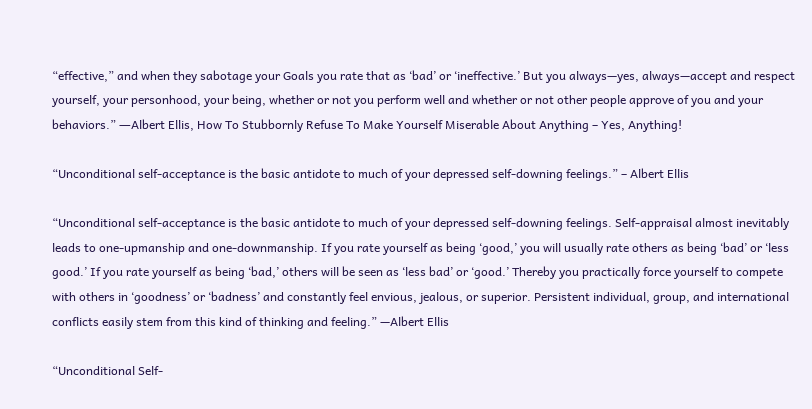“effective,” and when they sabotage your Goals you rate that as ‘bad’ or ‘ineffective.’ But you always—yes, always—accept and respect yourself, your personhood, your being, whether or not you perform well and whether or not other people approve of you and your behaviors.” ―Albert Ellis, How To Stubbornly Refuse To Make Yourself Miserable About Anything – Yes, Anything!

“Unconditional self-acceptance is the basic antidote to much of your depressed self-downing feelings.” – Albert Ellis

“Unconditional self-acceptance is the basic antidote to much of your depressed self-downing feelings. Self-appraisal almost inevitably leads to one-upmanship and one-downmanship. If you rate yourself as being ‘good,’ you will usually rate others as being ‘bad’ or ‘less good.’ If you rate yourself as being ‘bad,’ others will be seen as ‘less bad’ or ‘good.’ Thereby you practically force yourself to compete with others in ‘goodness’ or ‘badness’ and constantly feel envious, jealous, or superior. Persistent individual, group, and international conflicts easily stem from this kind of thinking and feeling.” —Albert Ellis

“Unconditional Self-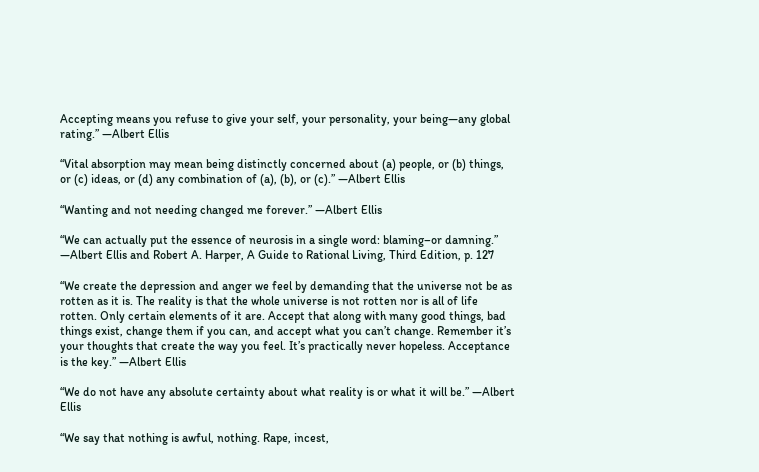Accepting means you refuse to give your self, your personality, your being—any global rating.” —Albert Ellis

“Vital absorption may mean being distinctly concerned about (a) people, or (b) things, or (c) ideas, or (d) any combination of (a), (b), or (c).” —Albert Ellis

“Wanting and not needing changed me forever.” —Albert Ellis

“We can actually put the essence of neurosis in a single word: blaming–or damning.” —Albert Ellis and Robert A. Harper, A Guide to Rational Living, Third Edition, p. 127

“We create the depression and anger we feel by demanding that the universe not be as rotten as it is. The reality is that the whole universe is not rotten nor is all of life rotten. Only certain elements of it are. Accept that along with many good things, bad things exist, change them if you can, and accept what you can’t change. Remember it’s your thoughts that create the way you feel. It’s practically never hopeless. Acceptance is the key.” —Albert Ellis

“We do not have any absolute certainty about what reality is or what it will be.” —Albert Ellis

“We say that nothing is awful, nothing. Rape, incest,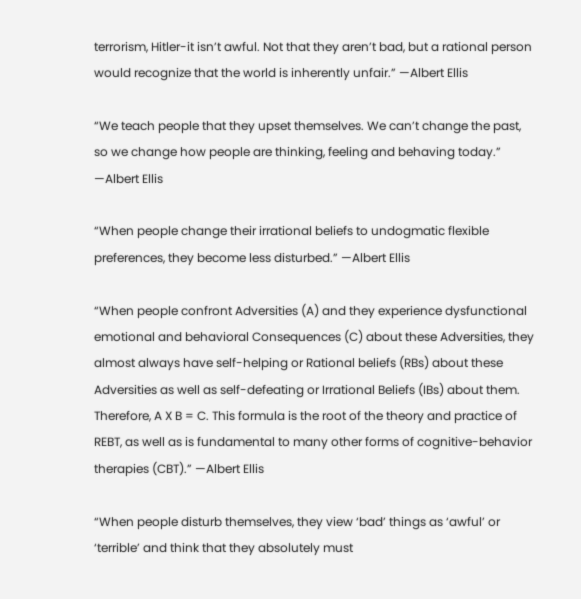terrorism, Hitler-it isn’t awful. Not that they aren’t bad, but a rational person would recognize that the world is inherently unfair.” —Albert Ellis

“We teach people that they upset themselves. We can’t change the past, so we change how people are thinking, feeling and behaving today.” —Albert Ellis

“When people change their irrational beliefs to undogmatic flexible preferences, they become less disturbed.” —Albert Ellis

“When people confront Adversities (A) and they experience dysfunctional emotional and behavioral Consequences (C) about these Adversities, they almost always have self-helping or Rational beliefs (RBs) about these Adversities as well as self-defeating or Irrational Beliefs (IBs) about them. Therefore, A X B = C. This formula is the root of the theory and practice of REBT, as well as is fundamental to many other forms of cognitive-behavior therapies (CBT).” —Albert Ellis

“When people disturb themselves, they view ‘bad’ things as ‘awful’ or ‘terrible’ and think that they absolutely must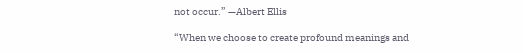not occur.” —Albert Ellis

“When we choose to create profound meanings and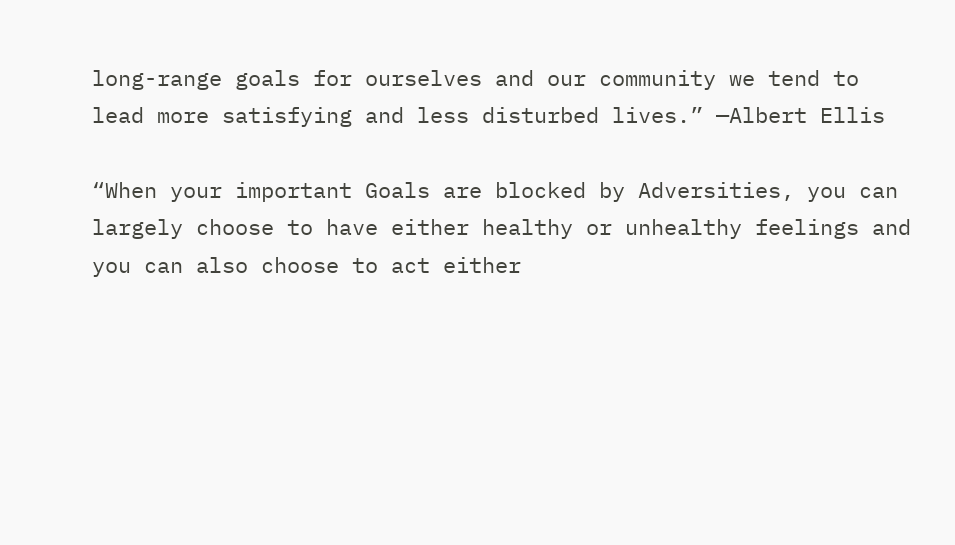long-range goals for ourselves and our community we tend to lead more satisfying and less disturbed lives.” —Albert Ellis

“When your important Goals are blocked by Adversities, you can largely choose to have either healthy or unhealthy feelings and you can also choose to act either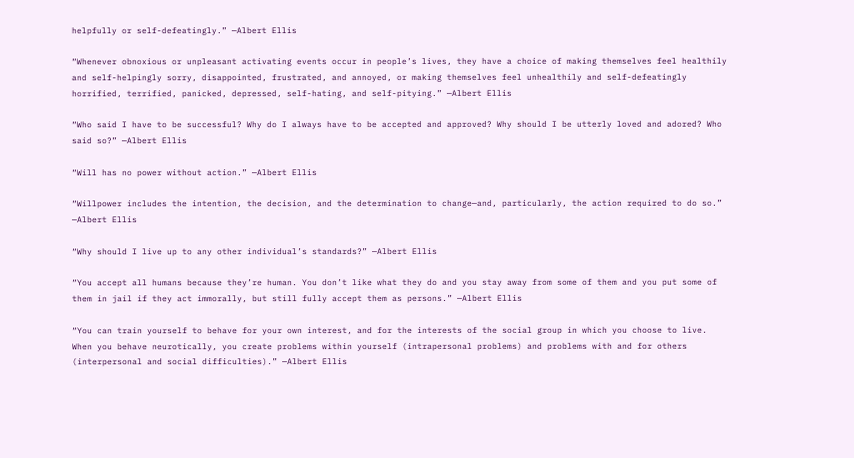helpfully or self-defeatingly.” —Albert Ellis

“Whenever obnoxious or unpleasant activating events occur in people’s lives, they have a choice of making themselves feel healthily and self-helpingly sorry, disappointed, frustrated, and annoyed, or making themselves feel unhealthily and self-defeatingly horrified, terrified, panicked, depressed, self-hating, and self-pitying.” —Albert Ellis

“Who said I have to be successful? Why do I always have to be accepted and approved? Why should I be utterly loved and adored? Who said so?” —Albert Ellis

“Will has no power without action.” —Albert Ellis

“Willpower includes the intention, the decision, and the determination to change—and, particularly, the action required to do so.” —Albert Ellis

“Why should I live up to any other individual’s standards?” —Albert Ellis

“You accept all humans because they’re human. You don’t like what they do and you stay away from some of them and you put some of them in jail if they act immorally, but still fully accept them as persons.” —Albert Ellis

“You can train yourself to behave for your own interest, and for the interests of the social group in which you choose to live. When you behave neurotically, you create problems within yourself (intrapersonal problems) and problems with and for others (interpersonal and social difficulties).” —Albert Ellis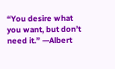“You desire what you want, but don’t need it.” —Albert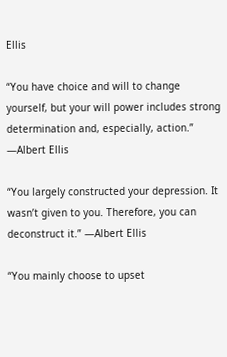Ellis

“You have choice and will to change yourself, but your will power includes strong determination and, especially, action.” —Albert Ellis

“You largely constructed your depression. It wasn’t given to you. Therefore, you can deconstruct it.” —Albert Ellis

“You mainly choose to upset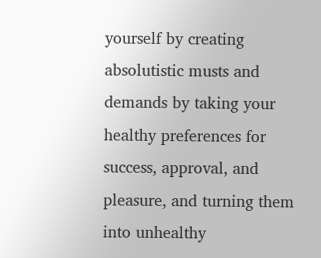yourself by creating absolutistic musts and demands by taking your healthy preferences for success, approval, and pleasure, and turning them into unhealthy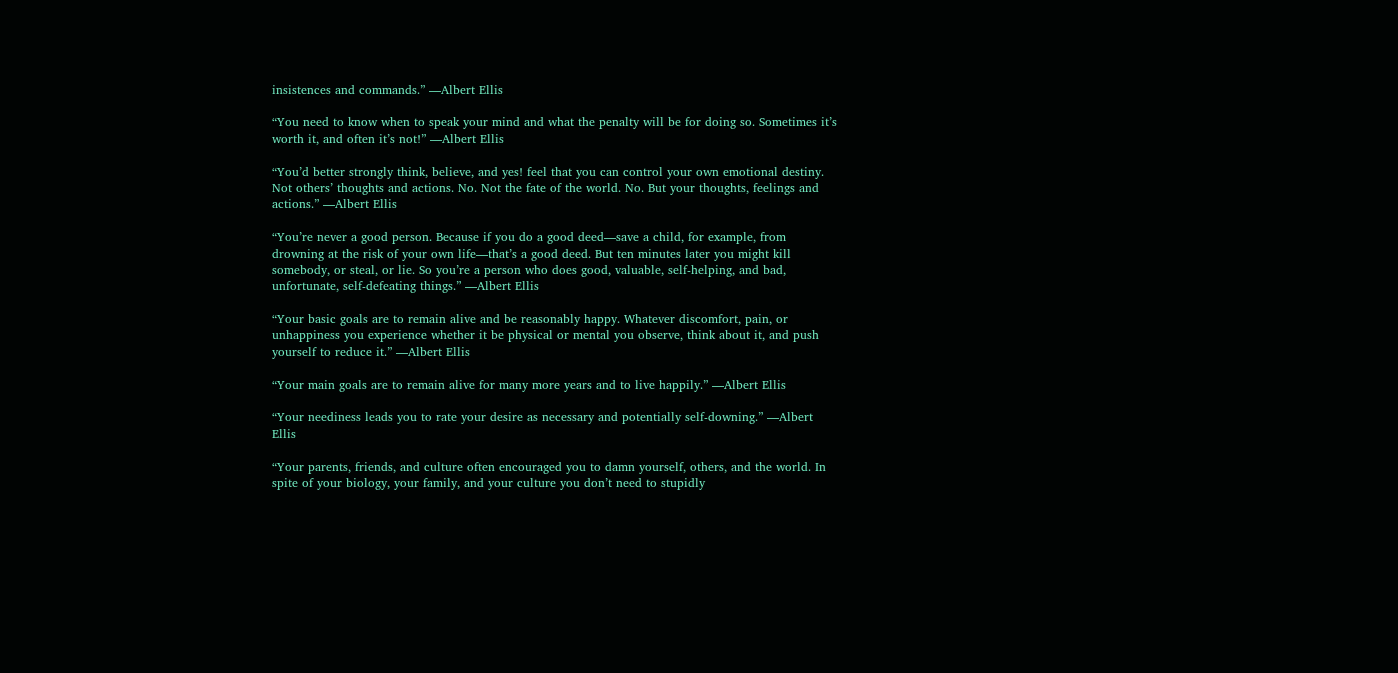insistences and commands.” —Albert Ellis

“You need to know when to speak your mind and what the penalty will be for doing so. Sometimes it’s worth it, and often it’s not!” —Albert Ellis

“You’d better strongly think, believe, and yes! feel that you can control your own emotional destiny. Not others’ thoughts and actions. No. Not the fate of the world. No. But your thoughts, feelings and actions.” —Albert Ellis

“You’re never a good person. Because if you do a good deed—save a child, for example, from drowning at the risk of your own life—that’s a good deed. But ten minutes later you might kill somebody, or steal, or lie. So you’re a person who does good, valuable, self-helping, and bad, unfortunate, self-defeating things.” —Albert Ellis

“Your basic goals are to remain alive and be reasonably happy. Whatever discomfort, pain, or unhappiness you experience whether it be physical or mental you observe, think about it, and push yourself to reduce it.” —Albert Ellis

“Your main goals are to remain alive for many more years and to live happily.” —Albert Ellis

“Your neediness leads you to rate your desire as necessary and potentially self-downing.” —Albert Ellis

“Your parents, friends, and culture often encouraged you to damn yourself, others, and the world. In spite of your biology, your family, and your culture you don’t need to stupidly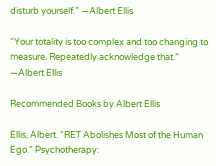disturb yourself.” —Albert Ellis

“Your totality is too complex and too changing to measure. Repeatedly acknowledge that.” —Albert Ellis

Recommended Books by Albert Ellis

Ellis, Albert. “RET Abolishes Most of the Human Ego.” Psychotherapy: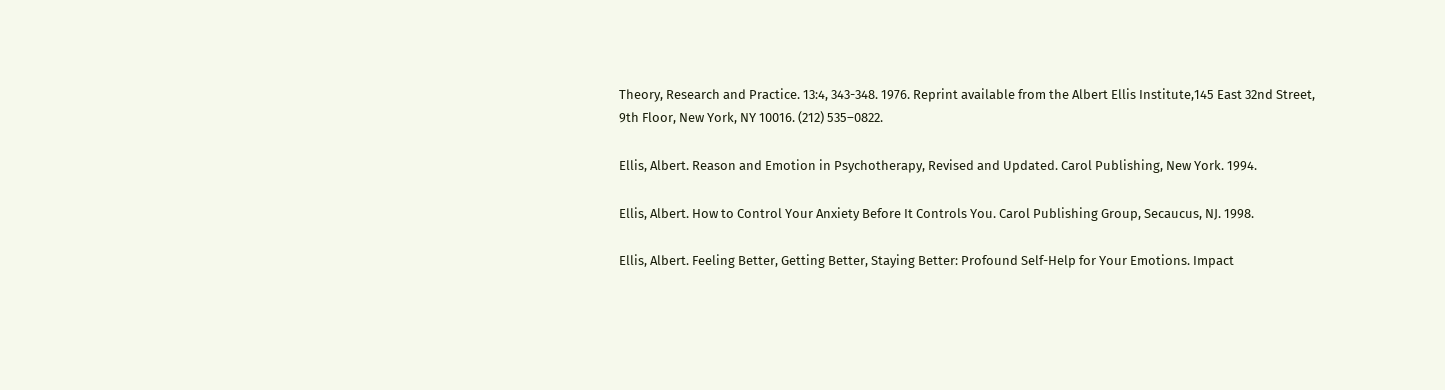Theory, Research and Practice. 13:4, 343-348. 1976. Reprint available from the Albert Ellis Institute,145 East 32nd Street, 9th Floor, New York, NY 10016. (212) 535–0822.

Ellis, Albert. Reason and Emotion in Psychotherapy, Revised and Updated. Carol Publishing, New York. 1994.

Ellis, Albert. How to Control Your Anxiety Before It Controls You. Carol Publishing Group, Secaucus, NJ. 1998.

Ellis, Albert. Feeling Better, Getting Better, Staying Better: Profound Self-Help for Your Emotions. Impact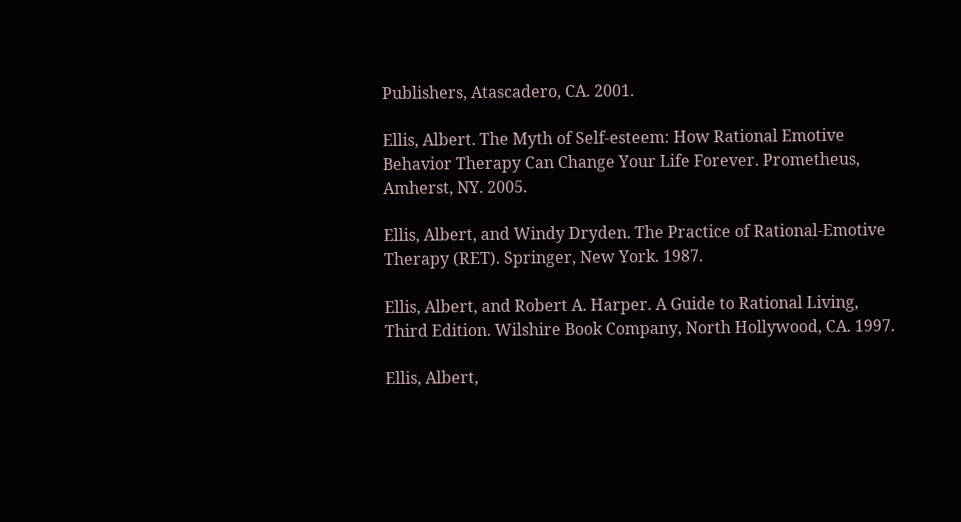Publishers, Atascadero, CA. 2001.

Ellis, Albert. The Myth of Self-esteem: How Rational Emotive Behavior Therapy Can Change Your Life Forever. Prometheus, Amherst, NY. 2005.

Ellis, Albert, and Windy Dryden. The Practice of Rational-Emotive Therapy (RET). Springer, New York. 1987.

Ellis, Albert, and Robert A. Harper. A Guide to Rational Living, Third Edition. Wilshire Book Company, North Hollywood, CA. 1997.

Ellis, Albert,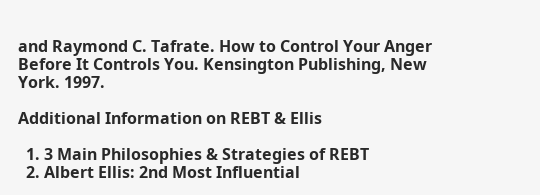and Raymond C. Tafrate. How to Control Your Anger Before It Controls You. Kensington Publishing, New York. 1997.

Additional Information on REBT & Ellis

  1. 3 Main Philosophies & Strategies of REBT
  2. Albert Ellis: 2nd Most Influential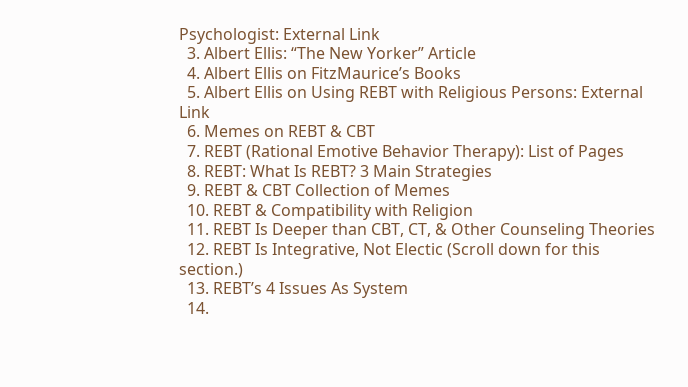Psychologist: External Link
  3. Albert Ellis: “The New Yorker” Article
  4. Albert Ellis on FitzMaurice’s Books
  5. Albert Ellis on Using REBT with Religious Persons: External Link
  6. Memes on REBT & CBT
  7. REBT (Rational Emotive Behavior Therapy): List of Pages
  8. REBT: What Is REBT? 3 Main Strategies
  9. REBT & CBT Collection of Memes
  10. REBT & Compatibility with Religion
  11. REBT Is Deeper than CBT, CT, & Other Counseling Theories
  12. REBT Is Integrative, Not Electic (Scroll down for this section.)
  13. REBT’s 4 Issues As System
  14.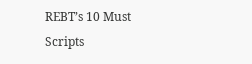REBT’s 10 Must Scripts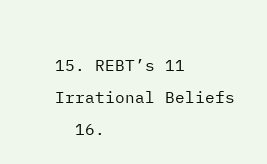15. REBT’s 11 Irrational Beliefs
  16.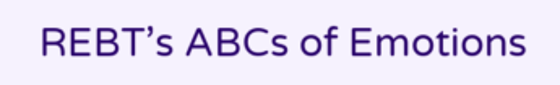REBT’s ABCs of Emotions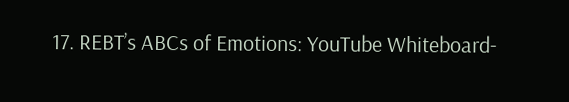17. REBT’s ABCs of Emotions: YouTube Whiteboard-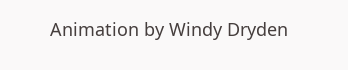Animation by Windy Dryden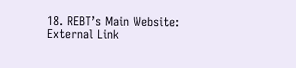18. REBT’s Main Website: External Link